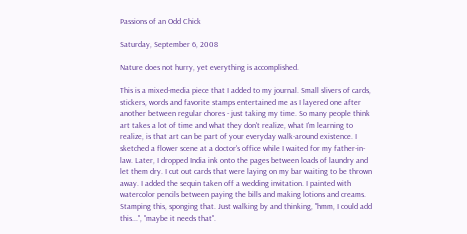Passions of an Odd Chick

Saturday, September 6, 2008

Nature does not hurry, yet everything is accomplished.

This is a mixed-media piece that I added to my journal. Small slivers of cards, stickers, words and favorite stamps entertained me as I layered one after another between regular chores - just taking my time. So many people think art takes a lot of time and what they don't realize, what I'm learning to realize, is that art can be part of your everyday walk-around existence. I sketched a flower scene at a doctor's office while I waited for my father-in-law. Later, I dropped India ink onto the pages between loads of laundry and let them dry. I cut out cards that were laying on my bar waiting to be thrown away. I added the sequin taken off a wedding invitation. I painted with watercolor pencils between paying the bills and making lotions and creams. Stamping this, sponging that. Just walking by and thinking, "hmm, I could add this...", "maybe it needs that".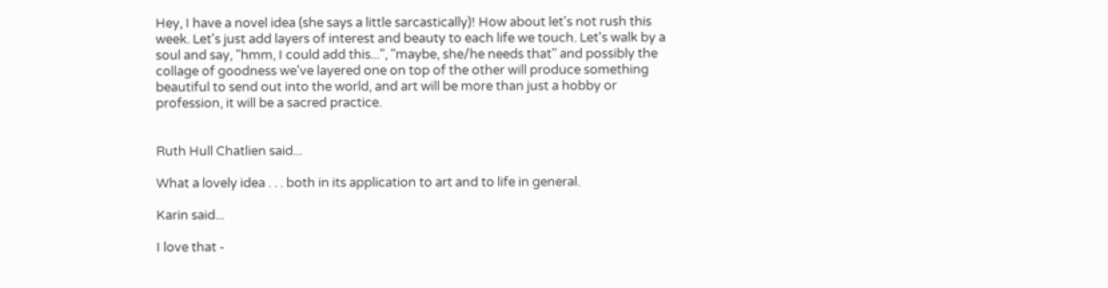Hey, I have a novel idea (she says a little sarcastically)! How about let's not rush this week. Let's just add layers of interest and beauty to each life we touch. Let's walk by a soul and say, "hmm, I could add this...", "maybe, she/he needs that" and possibly the collage of goodness we've layered one on top of the other will produce something beautiful to send out into the world, and art will be more than just a hobby or profession, it will be a sacred practice.


Ruth Hull Chatlien said...

What a lovely idea . . . both in its application to art and to life in general.

Karin said...

I love that -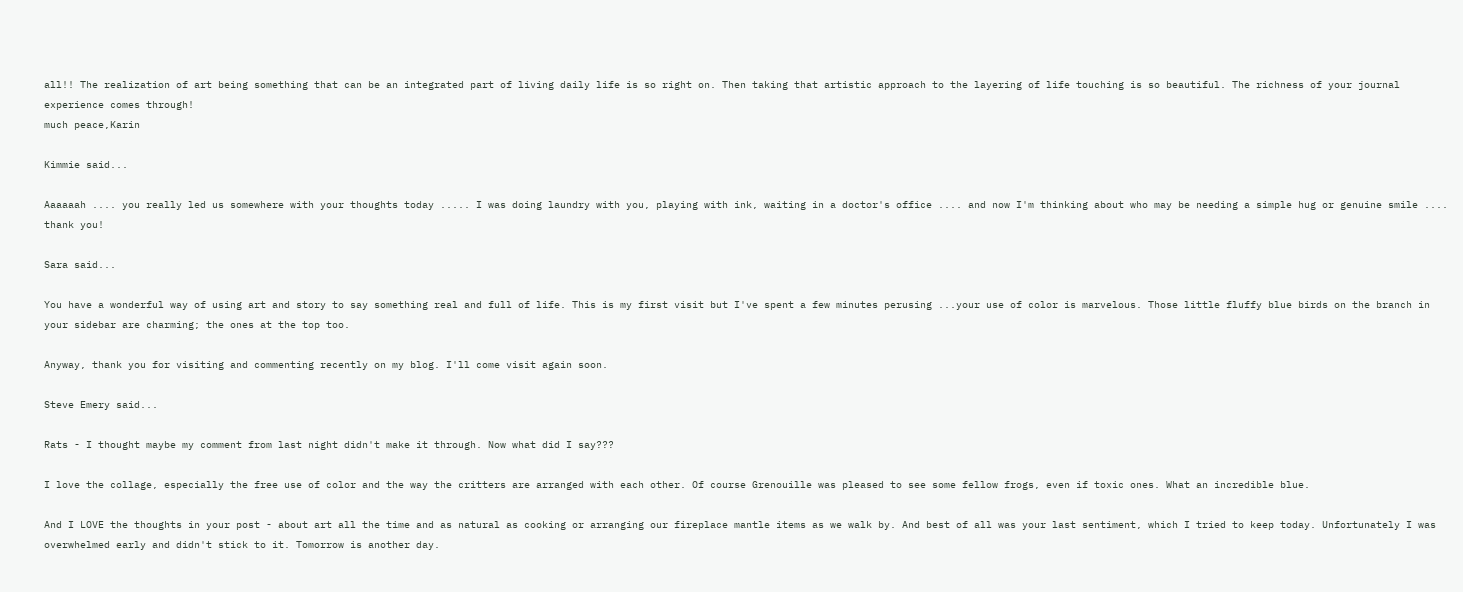all!! The realization of art being something that can be an integrated part of living daily life is so right on. Then taking that artistic approach to the layering of life touching is so beautiful. The richness of your journal experience comes through!
much peace,Karin

Kimmie said...

Aaaaaah .... you really led us somewhere with your thoughts today ..... I was doing laundry with you, playing with ink, waiting in a doctor's office .... and now I'm thinking about who may be needing a simple hug or genuine smile .... thank you!

Sara said...

You have a wonderful way of using art and story to say something real and full of life. This is my first visit but I've spent a few minutes perusing ...your use of color is marvelous. Those little fluffy blue birds on the branch in your sidebar are charming; the ones at the top too.

Anyway, thank you for visiting and commenting recently on my blog. I'll come visit again soon.

Steve Emery said...

Rats - I thought maybe my comment from last night didn't make it through. Now what did I say???

I love the collage, especially the free use of color and the way the critters are arranged with each other. Of course Grenouille was pleased to see some fellow frogs, even if toxic ones. What an incredible blue.

And I LOVE the thoughts in your post - about art all the time and as natural as cooking or arranging our fireplace mantle items as we walk by. And best of all was your last sentiment, which I tried to keep today. Unfortunately I was overwhelmed early and didn't stick to it. Tomorrow is another day.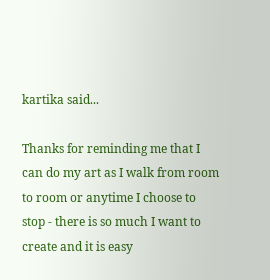kartika said...

Thanks for reminding me that I can do my art as I walk from room to room or anytime I choose to stop - there is so much I want to create and it is easy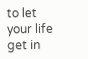to let your life get in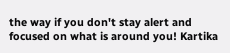the way if you don't stay alert and focused on what is around you! Kartika